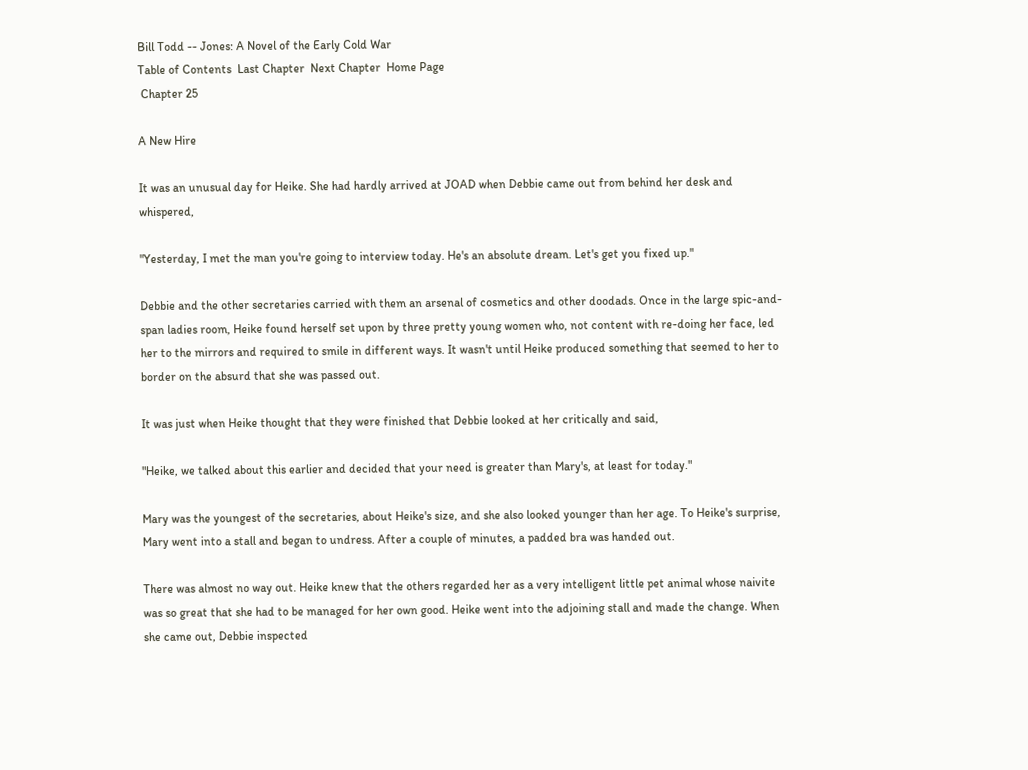Bill Todd -- Jones: A Novel of the Early Cold War
Table of Contents  Last Chapter  Next Chapter  Home Page
 Chapter 25

A New Hire

It was an unusual day for Heike. She had hardly arrived at JOAD when Debbie came out from behind her desk and whispered,

"Yesterday, I met the man you're going to interview today. He's an absolute dream. Let's get you fixed up."

Debbie and the other secretaries carried with them an arsenal of cosmetics and other doodads. Once in the large spic-and- span ladies room, Heike found herself set upon by three pretty young women who, not content with re-doing her face, led her to the mirrors and required to smile in different ways. It wasn't until Heike produced something that seemed to her to border on the absurd that she was passed out.

It was just when Heike thought that they were finished that Debbie looked at her critically and said,

"Heike, we talked about this earlier and decided that your need is greater than Mary's, at least for today."

Mary was the youngest of the secretaries, about Heike's size, and she also looked younger than her age. To Heike's surprise, Mary went into a stall and began to undress. After a couple of minutes, a padded bra was handed out.

There was almost no way out. Heike knew that the others regarded her as a very intelligent little pet animal whose naivite was so great that she had to be managed for her own good. Heike went into the adjoining stall and made the change. When she came out, Debbie inspected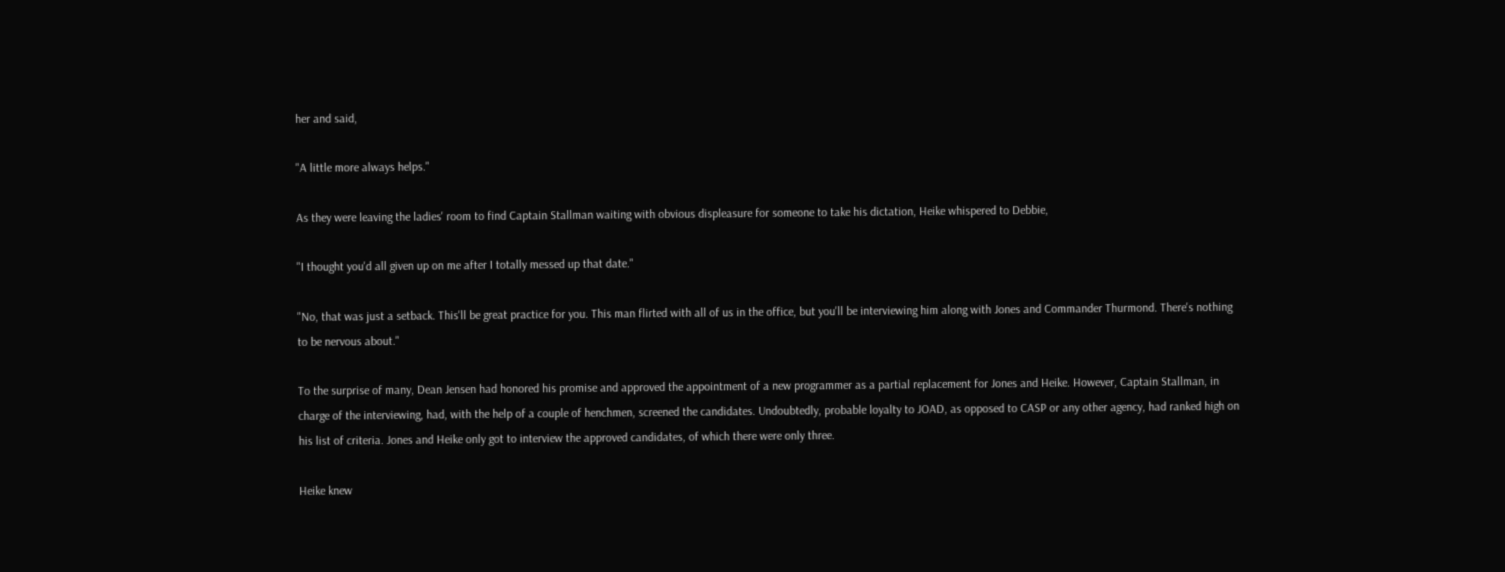her and said,

"A little more always helps."

As they were leaving the ladies' room to find Captain Stallman waiting with obvious displeasure for someone to take his dictation, Heike whispered to Debbie,

"I thought you'd all given up on me after I totally messed up that date."

"No, that was just a setback. This'll be great practice for you. This man flirted with all of us in the office, but you'll be interviewing him along with Jones and Commander Thurmond. There's nothing to be nervous about."

To the surprise of many, Dean Jensen had honored his promise and approved the appointment of a new programmer as a partial replacement for Jones and Heike. However, Captain Stallman, in charge of the interviewing, had, with the help of a couple of henchmen, screened the candidates. Undoubtedly, probable loyalty to JOAD, as opposed to CASP or any other agency, had ranked high on his list of criteria. Jones and Heike only got to interview the approved candidates, of which there were only three.

Heike knew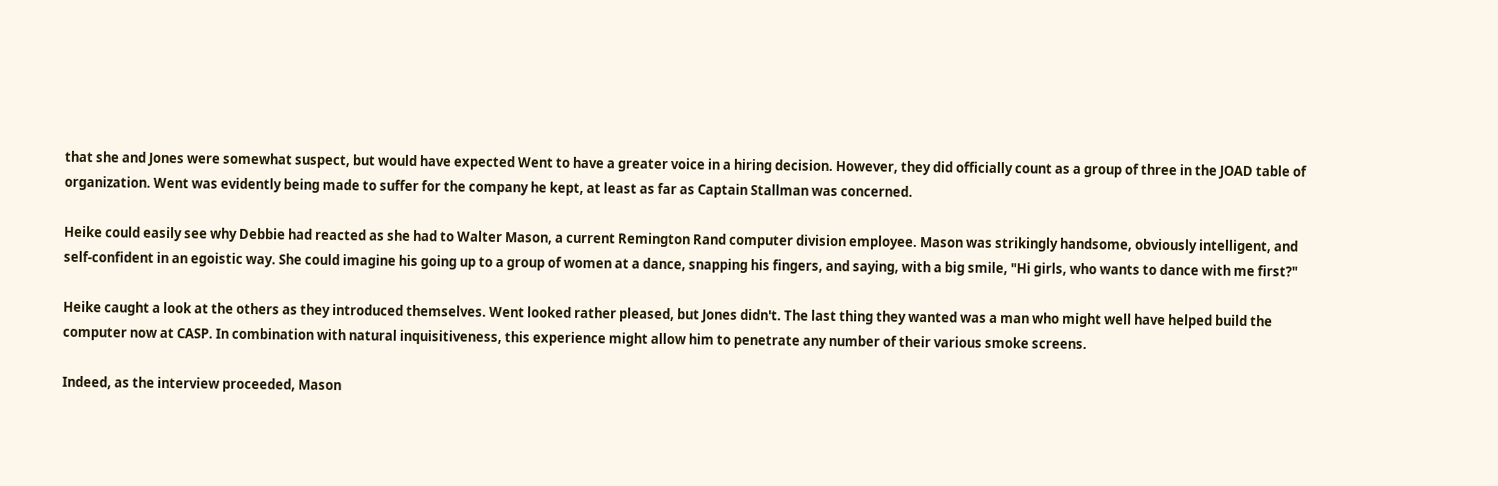that she and Jones were somewhat suspect, but would have expected Went to have a greater voice in a hiring decision. However, they did officially count as a group of three in the JOAD table of organization. Went was evidently being made to suffer for the company he kept, at least as far as Captain Stallman was concerned.

Heike could easily see why Debbie had reacted as she had to Walter Mason, a current Remington Rand computer division employee. Mason was strikingly handsome, obviously intelligent, and self-confident in an egoistic way. She could imagine his going up to a group of women at a dance, snapping his fingers, and saying, with a big smile, "Hi girls, who wants to dance with me first?"

Heike caught a look at the others as they introduced themselves. Went looked rather pleased, but Jones didn't. The last thing they wanted was a man who might well have helped build the computer now at CASP. In combination with natural inquisitiveness, this experience might allow him to penetrate any number of their various smoke screens.

Indeed, as the interview proceeded, Mason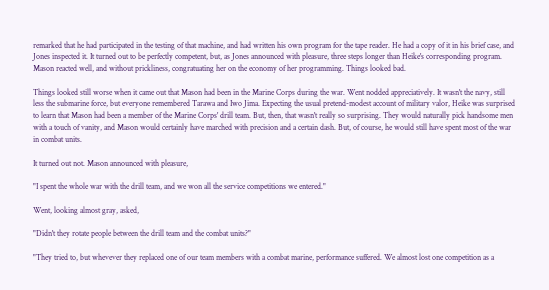remarked that he had participated in the testing of that machine, and had written his own program for the tape reader. He had a copy of it in his brief case, and Jones inspected it. It turned out to be perfectly competent, but, as Jones announced with pleasure, three steps longer than Heike's corresponding program. Mason reacted well, and without prickliness, congratuating her on the economy of her programming. Things looked bad.

Things looked still worse when it came out that Mason had been in the Marine Corps during the war. Went nodded appreciatively. It wasn't the navy, still less the submarine force, but everyone remembered Tarawa and Iwo Jima. Expecting the usual pretend-modest account of military valor, Heike was surprised to learn that Mason had been a member of the Marine Corps' drill team. But, then, that wasn't really so surprising. They would naturally pick handsome men with a touch of vanity, and Mason would certainly have marched with precision and a certain dash. But, of course, he would still have spent most of the war in combat units.

It turned out not. Mason announced with pleasure,

"I spent the whole war with the drill team, and we won all the service competitions we entered."

Went, looking almost gray, asked,

"Didn't they rotate people between the drill team and the combat units?"

"They tried to, but whevever they replaced one of our team members with a combat marine, performance suffered. We almost lost one competition as a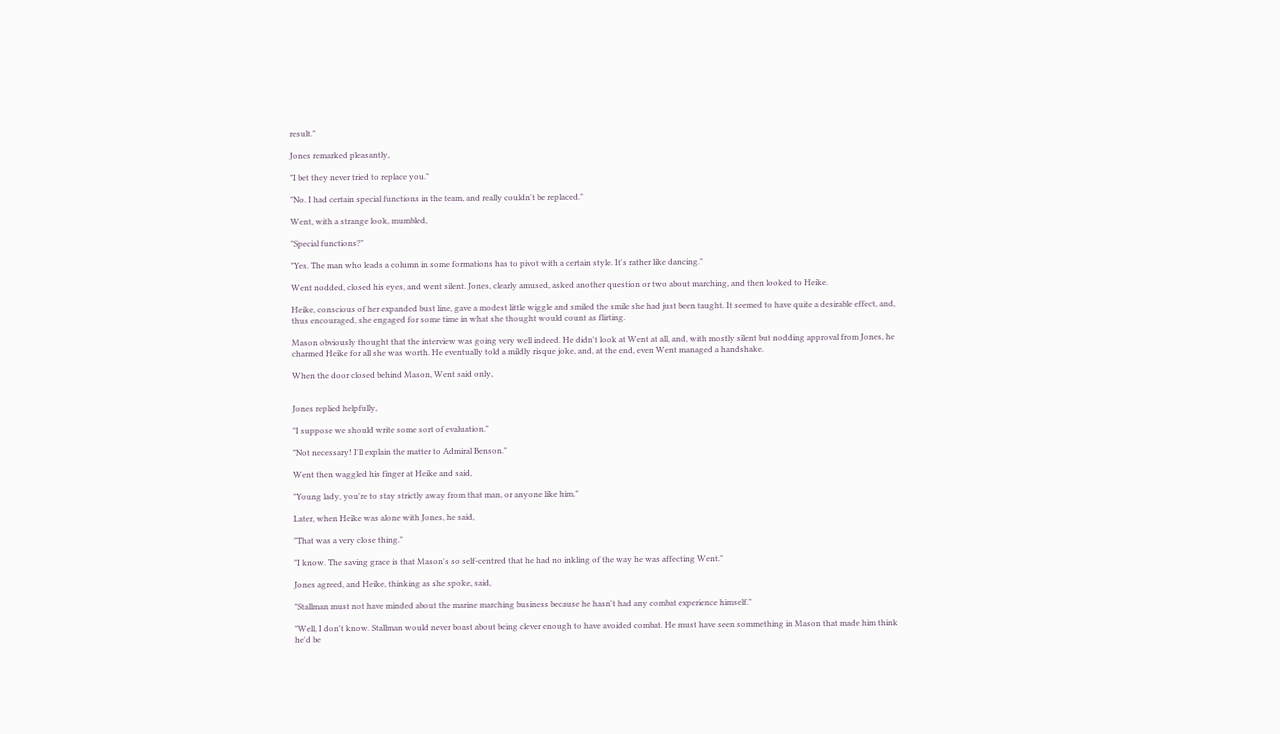result."

Jones remarked pleasantly,

"I bet they never tried to replace you."

"No. I had certain special functions in the team, and really couldn't be replaced."

Went, with a strange look, mumbled,

"Special functions?"

"Yes. The man who leads a column in some formations has to pivot with a certain style. It's rather like dancing."

Went nodded, closed his eyes, and went silent. Jones, clearly amused, asked another question or two about marching, and then looked to Heike.

Heike, conscious of her expanded bust line, gave a modest little wiggle and smiled the smile she had just been taught. It seemed to have quite a desirable effect, and, thus encouraged, she engaged for some time in what she thought would count as flirting.

Mason obviously thought that the interview was going very well indeed. He didn't look at Went at all, and, with mostly silent but nodding approval from Jones, he charmed Heike for all she was worth. He eventually told a mildly risque joke, and, at the end, even Went managed a handshake.

When the door closed behind Mason, Went said only,


Jones replied helpfully,

"I suppose we should write some sort of evaluation."

"Not necessary! I'll explain the matter to Admiral Benson."

Went then waggled his finger at Heike and said,

"Young lady, you're to stay strictly away from that man, or anyone like him."

Later, when Heike was alone with Jones, he said,

"That was a very close thing."

"I know. The saving grace is that Mason's so self-centred that he had no inkling of the way he was affecting Went."

Jones agreed, and Heike, thinking as she spoke, said,

"Stallman must not have minded about the marine marching business because he hasn't had any combat experience himself."

"Well, I don't know. Stallman would never boast about being clever enough to have avoided combat. He must have seen sommething in Mason that made him think he'd be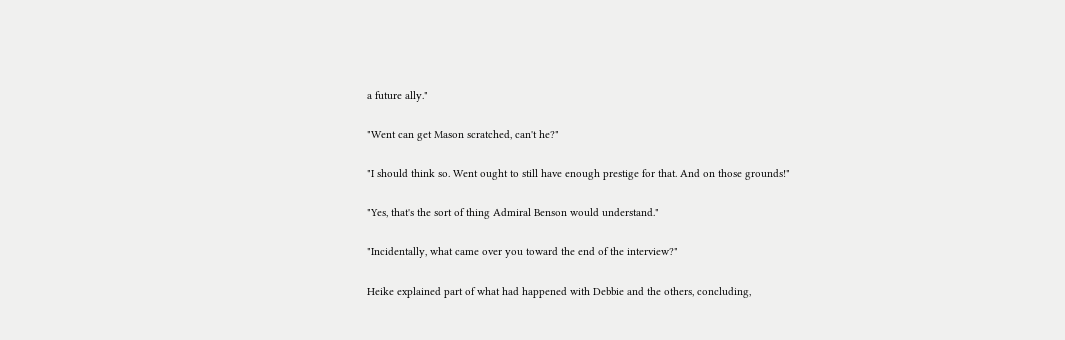a future ally."

"Went can get Mason scratched, can't he?"

"I should think so. Went ought to still have enough prestige for that. And on those grounds!"

"Yes, that's the sort of thing Admiral Benson would understand."

"Incidentally, what came over you toward the end of the interview?"

Heike explained part of what had happened with Debbie and the others, concluding,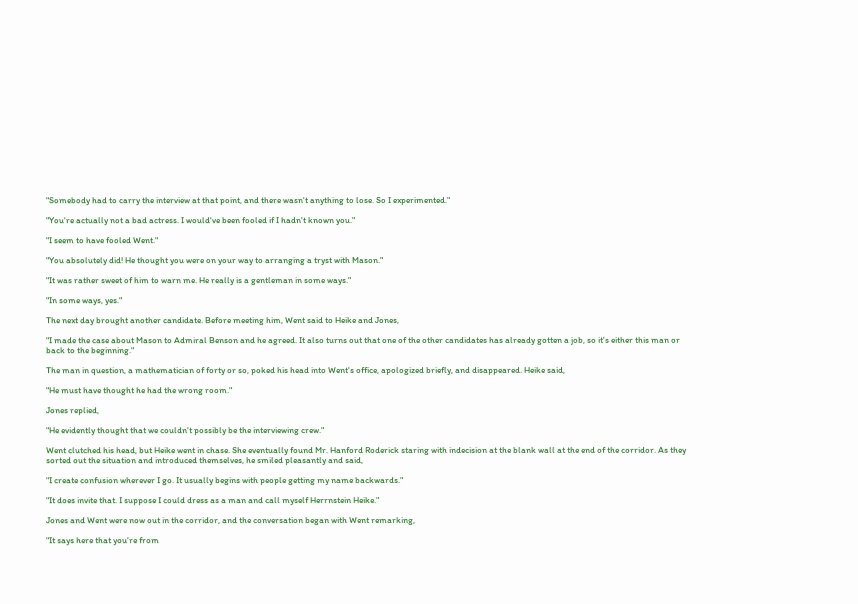"Somebody had to carry the interview at that point, and there wasn't anything to lose. So I experimented."

"You're actually not a bad actress. I would've been fooled if I hadn't known you."

"I seem to have fooled Went."

"You absolutely did! He thought you were on your way to arranging a tryst with Mason."

"It was rather sweet of him to warn me. He really is a gentleman in some ways."

"In some ways, yes."

The next day brought another candidate. Before meeting him, Went said to Heike and Jones,

"I made the case about Mason to Admiral Benson and he agreed. It also turns out that one of the other candidates has already gotten a job, so it's either this man or back to the beginning."

The man in question, a mathematician of forty or so, poked his head into Went's office, apologized briefly, and disappeared. Heike said,

"He must have thought he had the wrong room."

Jones replied,

"He evidently thought that we couldn't possibly be the interviewing crew."

Went clutched his head, but Heike went in chase. She eventually found Mr. Hanford Roderick staring with indecision at the blank wall at the end of the corridor. As they sorted out the situation and introduced themselves, he smiled pleasantly and said,

"I create confusion wherever I go. It usually begins with people getting my name backwards."

"It does invite that. I suppose I could dress as a man and call myself Herrnstein Heike."

Jones and Went were now out in the corridor, and the conversation began with Went remarking,

"It says here that you're from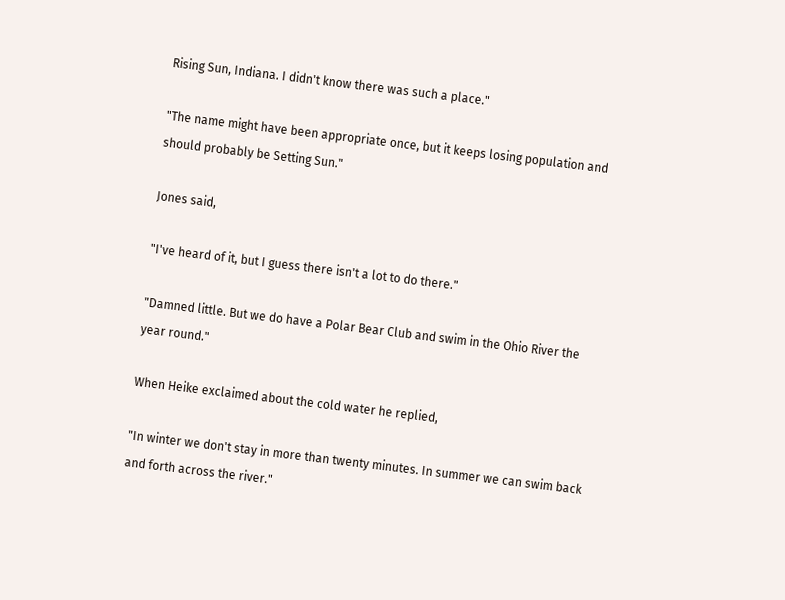Rising Sun, Indiana. I didn't know there was such a place."

"The name might have been appropriate once, but it keeps losing population and should probably be Setting Sun."

Jones said,

"I've heard of it, but I guess there isn't a lot to do there."

"Damned little. But we do have a Polar Bear Club and swim in the Ohio River the year round."

When Heike exclaimed about the cold water he replied,

"In winter we don't stay in more than twenty minutes. In summer we can swim back and forth across the river."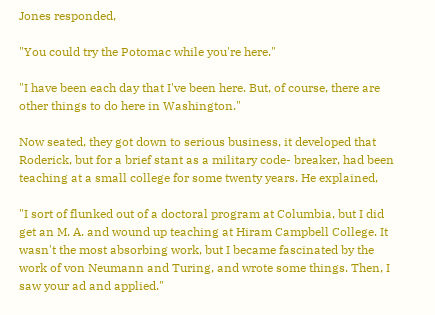Jones responded,

"You could try the Potomac while you're here."

"I have been each day that I've been here. But, of course, there are other things to do here in Washington."

Now seated, they got down to serious business, it developed that Roderick, but for a brief stant as a military code- breaker, had been teaching at a small college for some twenty years. He explained,

"I sort of flunked out of a doctoral program at Columbia, but I did get an M. A. and wound up teaching at Hiram Campbell College. It wasn't the most absorbing work, but I became fascinated by the work of von Neumann and Turing, and wrote some things. Then, I saw your ad and applied."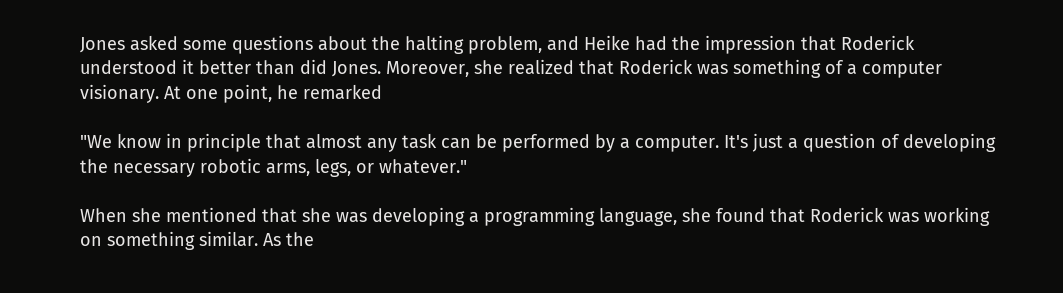Jones asked some questions about the halting problem, and Heike had the impression that Roderick understood it better than did Jones. Moreover, she realized that Roderick was something of a computer visionary. At one point, he remarked

"We know in principle that almost any task can be performed by a computer. It's just a question of developing the necessary robotic arms, legs, or whatever."

When she mentioned that she was developing a programming language, she found that Roderick was working on something similar. As the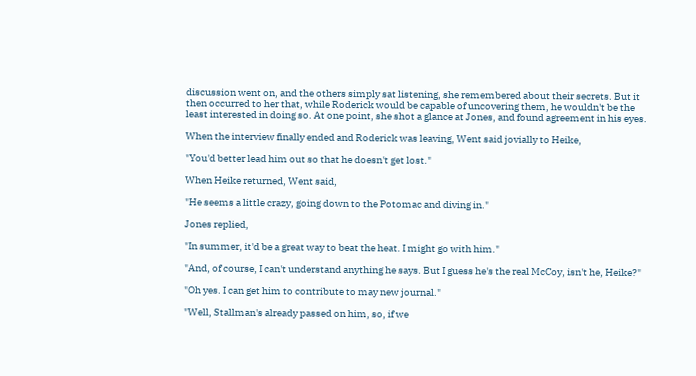discussion went on, and the others simply sat listening, she remembered about their secrets. But it then occurred to her that, while Roderick would be capable of uncovering them, he wouldn't be the least interested in doing so. At one point, she shot a glance at Jones, and found agreement in his eyes.

When the interview finally ended and Roderick was leaving, Went said jovially to Heike,

"You'd better lead him out so that he doesn't get lost."

When Heike returned, Went said,

"He seems a little crazy, going down to the Potomac and diving in."

Jones replied,

"In summer, it'd be a great way to beat the heat. I might go with him."

"And, of course, I can't understand anything he says. But I guess he's the real McCoy, isn't he, Heike?"

"Oh yes. I can get him to contribute to may new journal."

"Well, Stallman's already passed on him, so, if we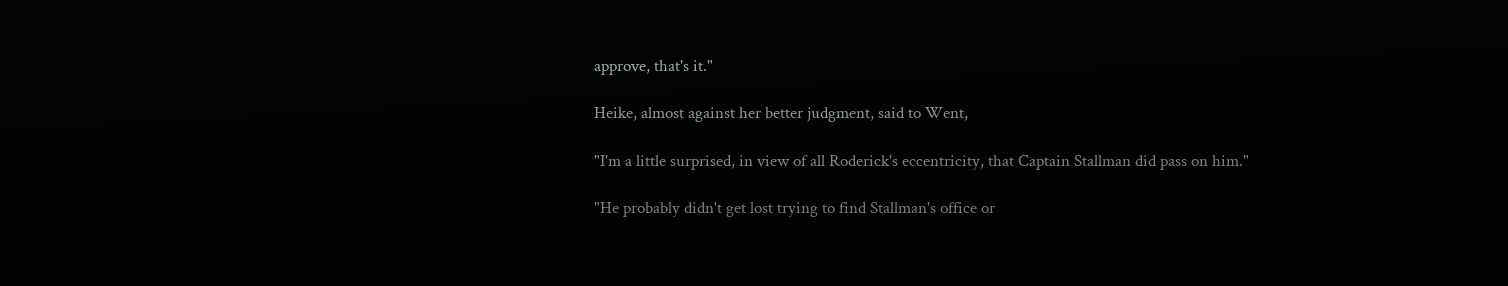approve, that's it."

Heike, almost against her better judgment, said to Went,

"I'm a little surprised, in view of all Roderick's eccentricity, that Captain Stallman did pass on him."

"He probably didn't get lost trying to find Stallman's office or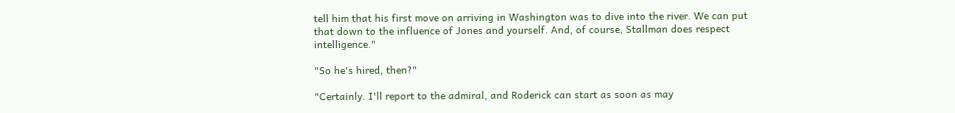tell him that his first move on arriving in Washington was to dive into the river. We can put that down to the influence of Jones and yourself. And, of course, Stallman does respect intelligence."

"So he's hired, then?"

"Certainly. I'll report to the admiral, and Roderick can start as soon as may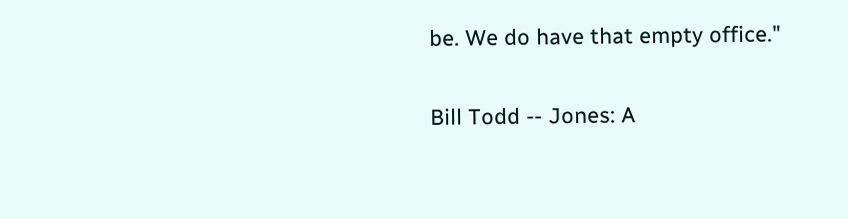be. We do have that empty office."

Bill Todd -- Jones: A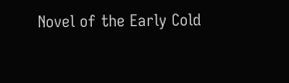Novel of the Early Cold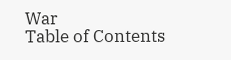War
Table of Contents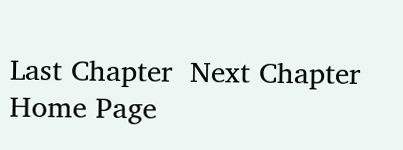Last Chapter  Next Chapter  Home Page